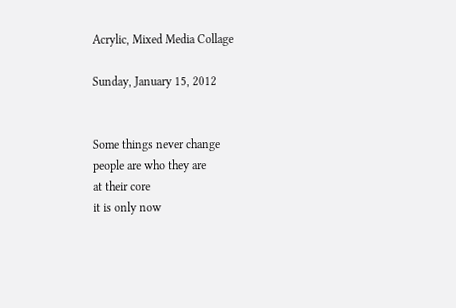Acrylic, Mixed Media Collage

Sunday, January 15, 2012


Some things never change
people are who they are
at their core
it is only now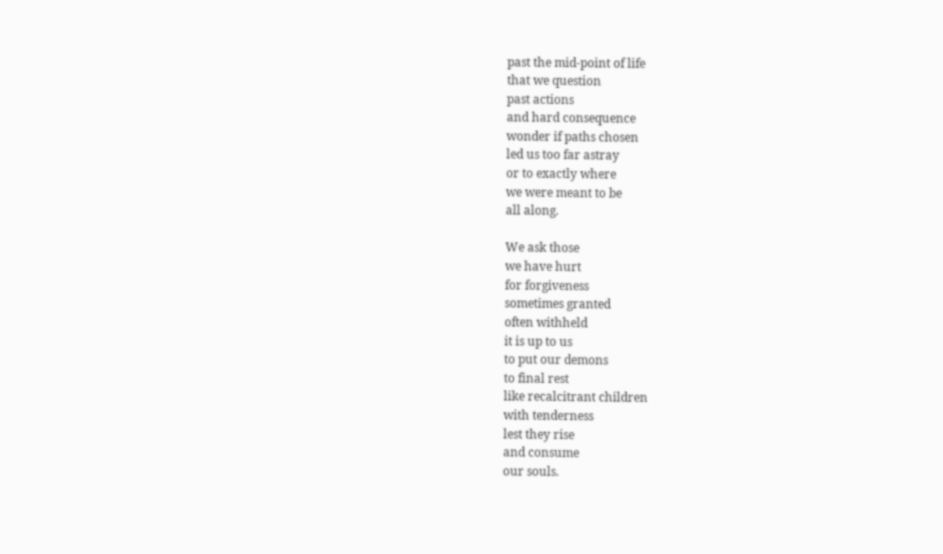past the mid-point of life
that we question
past actions
and hard consequence
wonder if paths chosen
led us too far astray
or to exactly where
we were meant to be
all along.

We ask those
we have hurt
for forgiveness
sometimes granted
often withheld
it is up to us
to put our demons
to final rest
like recalcitrant children
with tenderness
lest they rise
and consume
our souls.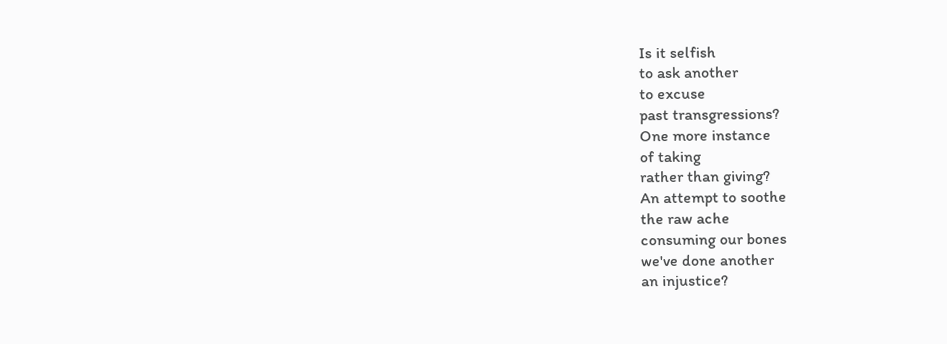Is it selfish
to ask another
to excuse
past transgressions?
One more instance
of taking
rather than giving?
An attempt to soothe
the raw ache
consuming our bones
we've done another
an injustice?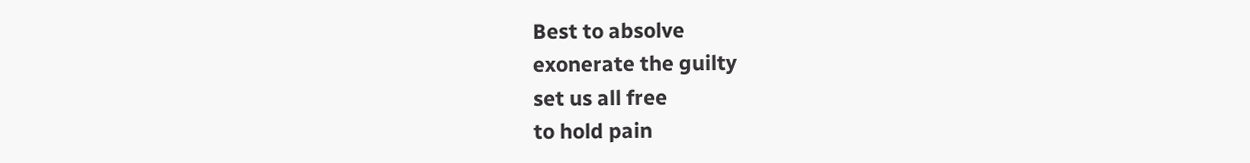Best to absolve
exonerate the guilty
set us all free
to hold pain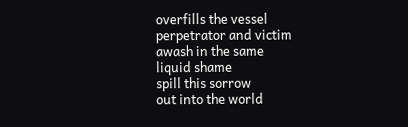overfills the vessel
perpetrator and victim
awash in the same
liquid shame
spill this sorrow
out into the world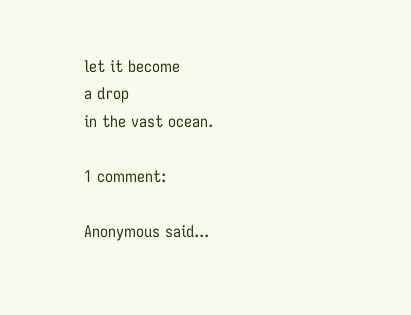let it become
a drop
in the vast ocean.

1 comment:

Anonymous said...